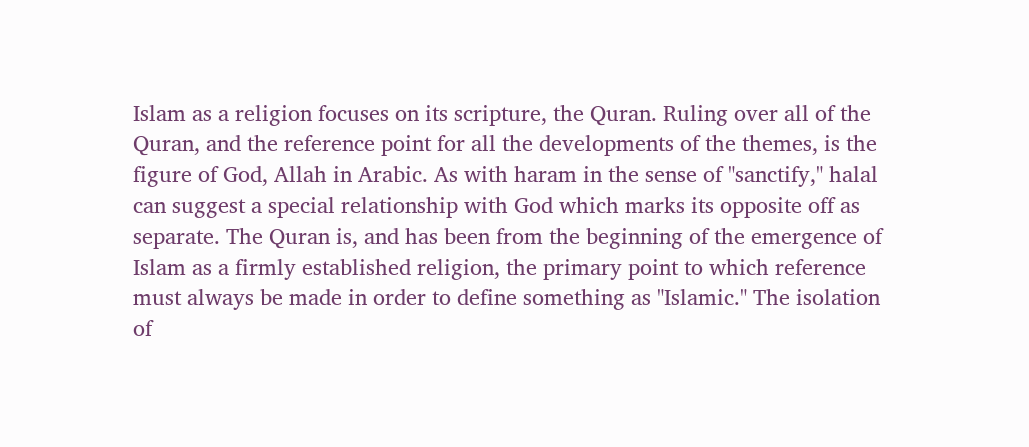Islam as a religion focuses on its scripture, the Quran. Ruling over all of the Quran, and the reference point for all the developments of the themes, is the figure of God, Allah in Arabic. As with haram in the sense of "sanctify," halal can suggest a special relationship with God which marks its opposite off as separate. The Quran is, and has been from the beginning of the emergence of Islam as a firmly established religion, the primary point to which reference must always be made in order to define something as "Islamic." The isolation of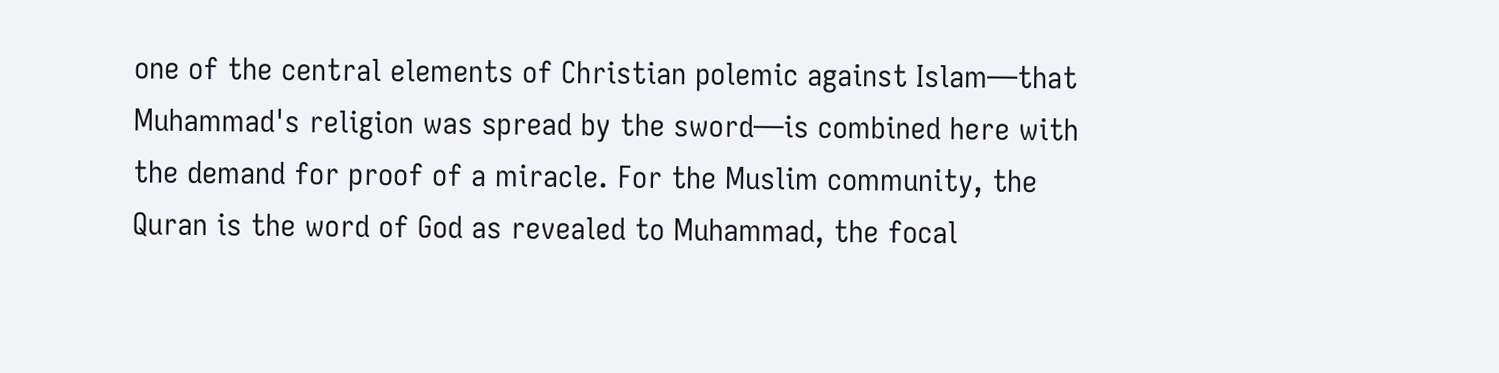one of the central elements of Christian polemic against Islam—that Muhammad's religion was spread by the sword—is combined here with the demand for proof of a miracle. For the Muslim community, the Quran is the word of God as revealed to Muhammad, the focal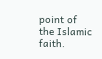point of the Islamic faith.